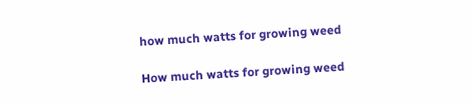how much watts for growing weed

How much watts for growing weed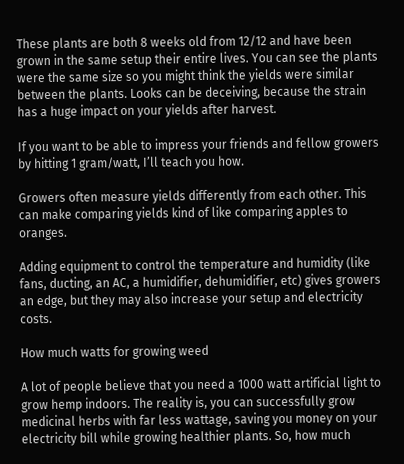These plants are both 8 weeks old from 12/12 and have been grown in the same setup their entire lives. You can see the plants were the same size so you might think the yields were similar between the plants. Looks can be deceiving, because the strain has a huge impact on your yields after harvest.

If you want to be able to impress your friends and fellow growers by hitting 1 gram/watt, I’ll teach you how.

Growers often measure yields differently from each other. This can make comparing yields kind of like comparing apples to oranges.

Adding equipment to control the temperature and humidity (like fans, ducting, an AC, a humidifier, dehumidifier, etc) gives growers an edge, but they may also increase your setup and electricity costs.

How much watts for growing weed

A lot of people believe that you need a 1000 watt artificial light to grow hemp indoors. The reality is, you can successfully grow medicinal herbs with far less wattage, saving you money on your electricity bill while growing healthier plants. So, how much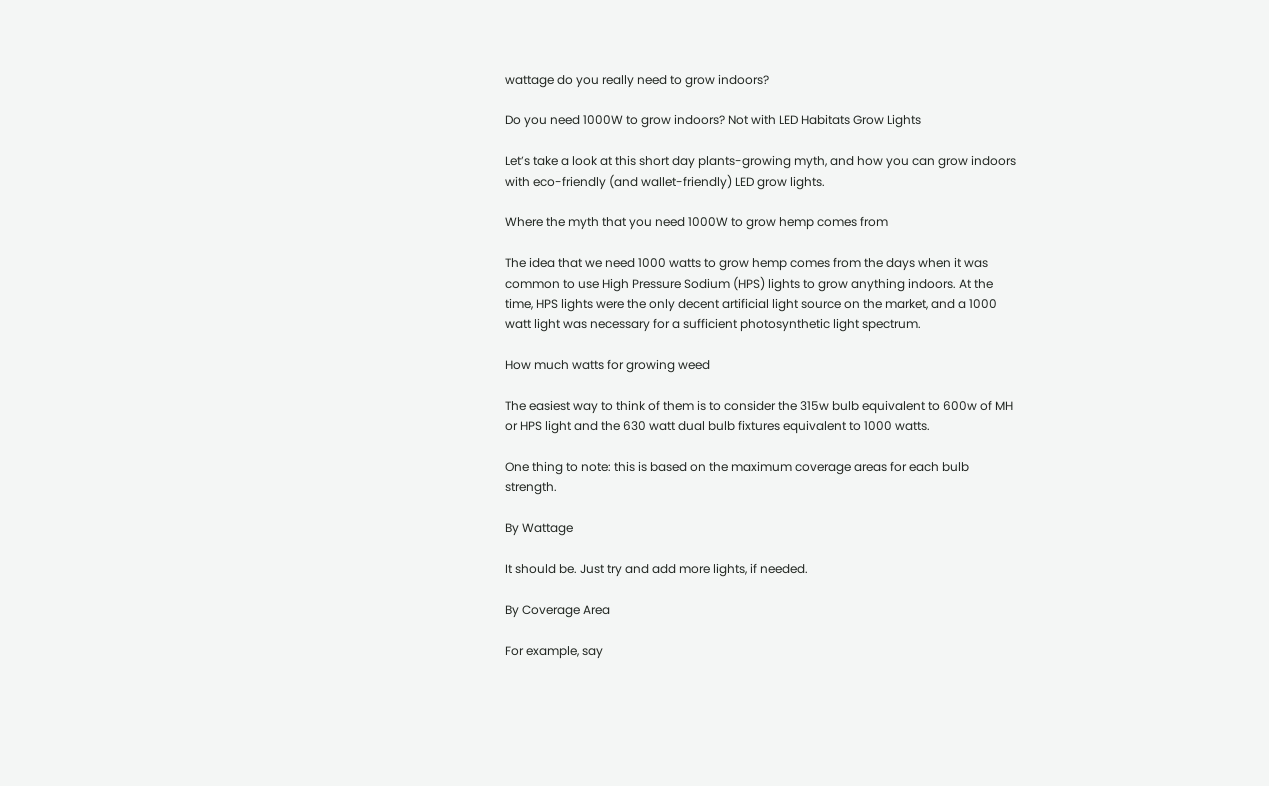wattage do you really need to grow indoors?

Do you need 1000W to grow indoors? Not with LED Habitats Grow Lights

Let’s take a look at this short day plants-growing myth, and how you can grow indoors with eco-friendly (and wallet-friendly) LED grow lights.

Where the myth that you need 1000W to grow hemp comes from

The idea that we need 1000 watts to grow hemp comes from the days when it was common to use High Pressure Sodium (HPS) lights to grow anything indoors. At the time, HPS lights were the only decent artificial light source on the market, and a 1000 watt light was necessary for a sufficient photosynthetic light spectrum.

How much watts for growing weed

The easiest way to think of them is to consider the 315w bulb equivalent to 600w of MH or HPS light and the 630 watt dual bulb fixtures equivalent to 1000 watts.

One thing to note: this is based on the maximum coverage areas for each bulb strength.

By Wattage

It should be. Just try and add more lights, if needed.

By Coverage Area

For example, say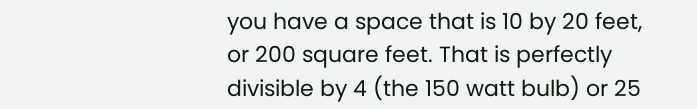you have a space that is 10 by 20 feet, or 200 square feet. That is perfectly divisible by 4 (the 150 watt bulb) or 25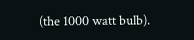(the 1000 watt bulb).